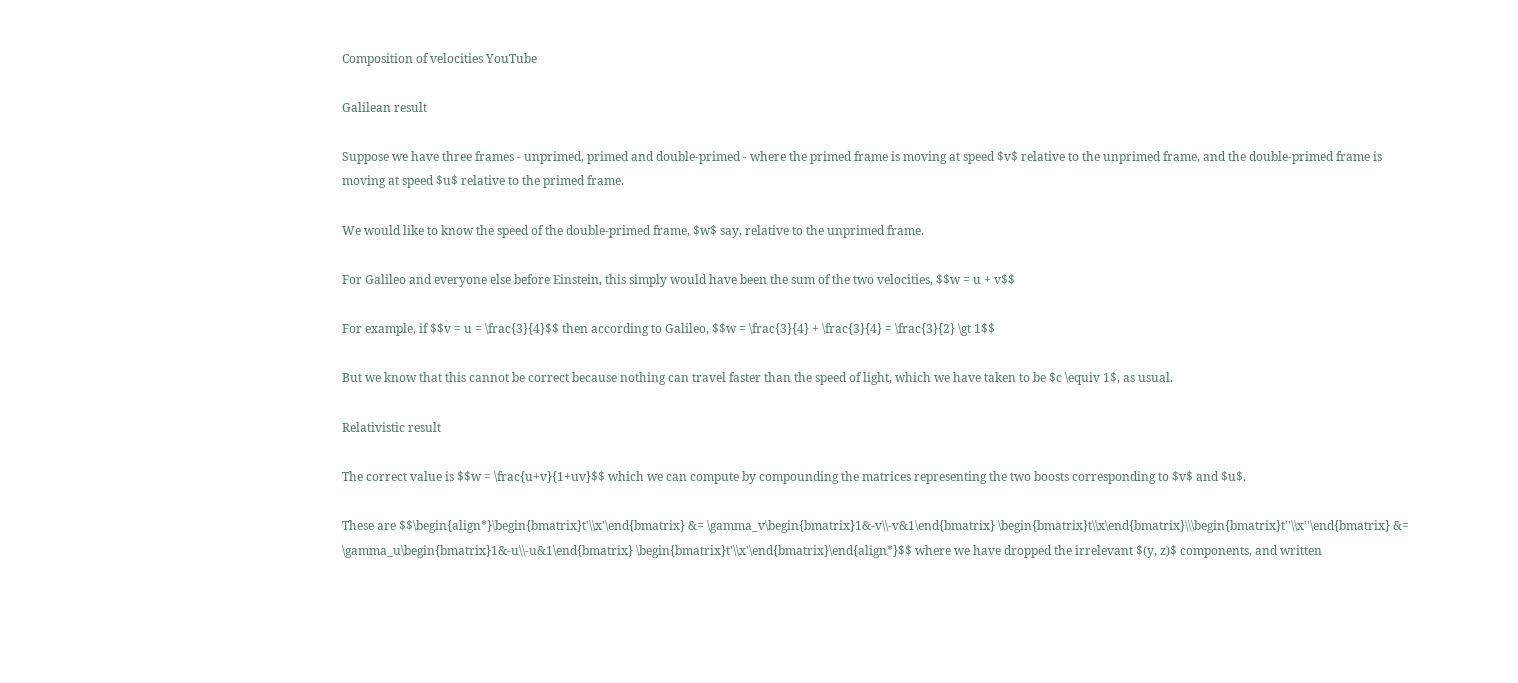Composition of velocities YouTube

Galilean result

Suppose we have three frames - unprimed, primed and double-primed - where the primed frame is moving at speed $v$ relative to the unprimed frame, and the double-primed frame is moving at speed $u$ relative to the primed frame.

We would like to know the speed of the double-primed frame, $w$ say, relative to the unprimed frame.

For Galileo and everyone else before Einstein, this simply would have been the sum of the two velocities, $$w = u + v$$

For example, if $$v = u = \frac{3}{4}$$ then according to Galileo, $$w = \frac{3}{4} + \frac{3}{4} = \frac{3}{2} \gt 1$$

But we know that this cannot be correct because nothing can travel faster than the speed of light, which we have taken to be $c \equiv 1$, as usual.

Relativistic result

The correct value is $$w = \frac{u+v}{1+uv}$$ which we can compute by compounding the matrices representing the two boosts corresponding to $v$ and $u$.

These are $$\begin{align*}\begin{bmatrix}t'\\x'\end{bmatrix} &= \gamma_v\begin{bmatrix}1&-v\\-v&1\end{bmatrix} \begin{bmatrix}t\\x\end{bmatrix}\\\begin{bmatrix}t''\\x''\end{bmatrix} &= \gamma_u\begin{bmatrix}1&-u\\-u&1\end{bmatrix} \begin{bmatrix}t'\\x'\end{bmatrix}\end{align*}$$ where we have dropped the irrelevant $(y, z)$ components, and written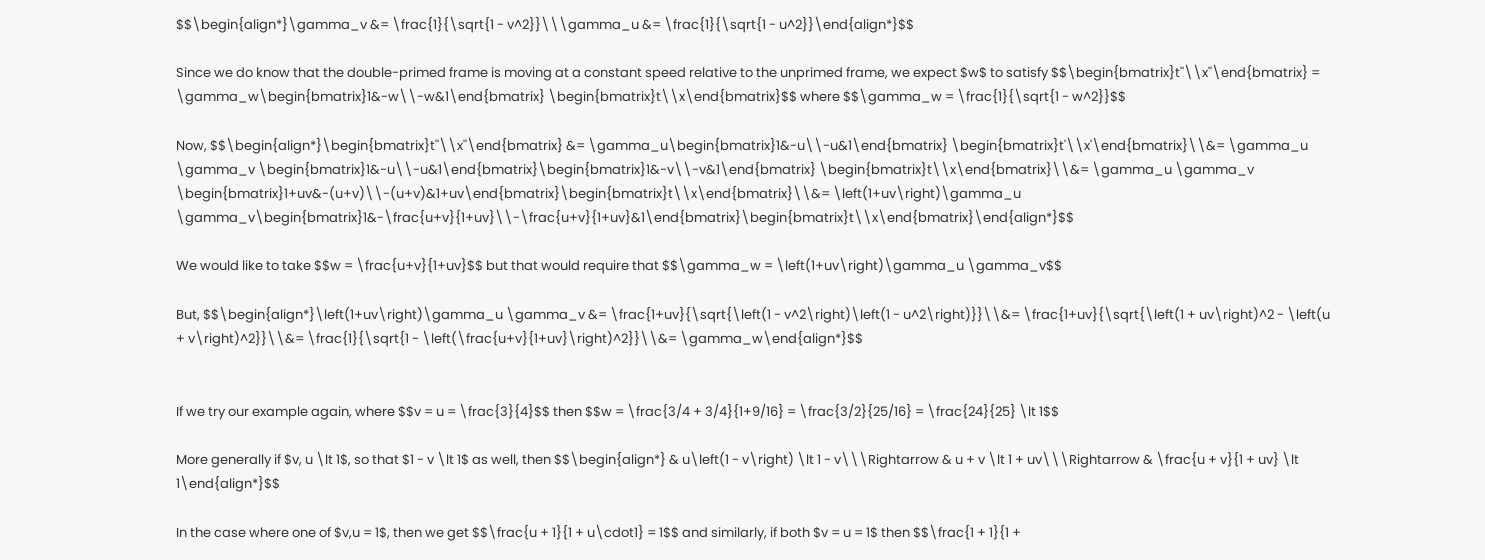$$\begin{align*}\gamma_v &= \frac{1}{\sqrt{1 - v^2}}\\\gamma_u &= \frac{1}{\sqrt{1 - u^2}}\end{align*}$$

Since we do know that the double-primed frame is moving at a constant speed relative to the unprimed frame, we expect $w$ to satisfy $$\begin{bmatrix}t''\\x''\end{bmatrix} = \gamma_w\begin{bmatrix}1&-w\\-w&1\end{bmatrix} \begin{bmatrix}t\\x\end{bmatrix}$$ where $$\gamma_w = \frac{1}{\sqrt{1 - w^2}}$$

Now, $$\begin{align*}\begin{bmatrix}t''\\x''\end{bmatrix} &= \gamma_u\begin{bmatrix}1&-u\\-u&1\end{bmatrix} \begin{bmatrix}t'\\x'\end{bmatrix}\\&= \gamma_u \gamma_v \begin{bmatrix}1&-u\\-u&1\end{bmatrix}\begin{bmatrix}1&-v\\-v&1\end{bmatrix} \begin{bmatrix}t\\x\end{bmatrix}\\&= \gamma_u \gamma_v \begin{bmatrix}1+uv&-(u+v)\\-(u+v)&1+uv\end{bmatrix}\begin{bmatrix}t\\x\end{bmatrix}\\&= \left(1+uv\right)\gamma_u \gamma_v\begin{bmatrix}1&-\frac{u+v}{1+uv}\\-\frac{u+v}{1+uv}&1\end{bmatrix}\begin{bmatrix}t\\x\end{bmatrix}\end{align*}$$

We would like to take $$w = \frac{u+v}{1+uv}$$ but that would require that $$\gamma_w = \left(1+uv\right)\gamma_u \gamma_v$$

But, $$\begin{align*}\left(1+uv\right)\gamma_u \gamma_v &= \frac{1+uv}{\sqrt{\left(1 - v^2\right)\left(1 - u^2\right)}}\\&= \frac{1+uv}{\sqrt{\left(1 + uv\right)^2 - \left(u + v\right)^2}}\\&= \frac{1}{\sqrt{1 - \left(\frac{u+v}{1+uv}\right)^2}}\\&= \gamma_w\end{align*}$$


If we try our example again, where $$v = u = \frac{3}{4}$$ then $$w = \frac{3/4 + 3/4}{1+9/16} = \frac{3/2}{25/16} = \frac{24}{25} \lt 1$$

More generally if $v, u \lt 1$, so that $1 - v \lt 1$ as well, then $$\begin{align*} & u\left(1 - v\right) \lt 1 - v\\\Rightarrow & u + v \lt 1 + uv\\\Rightarrow & \frac{u + v}{1 + uv} \lt 1\end{align*}$$

In the case where one of $v,u = 1$, then we get $$\frac{u + 1}{1 + u\cdot1} = 1$$ and similarly, if both $v = u = 1$ then $$\frac{1 + 1}{1 +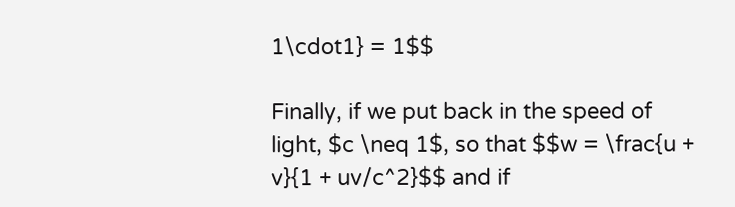1\cdot1} = 1$$

Finally, if we put back in the speed of light, $c \neq 1$, so that $$w = \frac{u + v}{1 + uv/c^2}$$ and if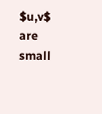$u,v$ are small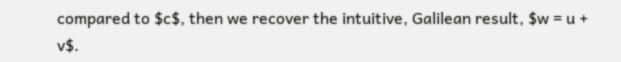compared to $c$, then we recover the intuitive, Galilean result, $w = u + v$.